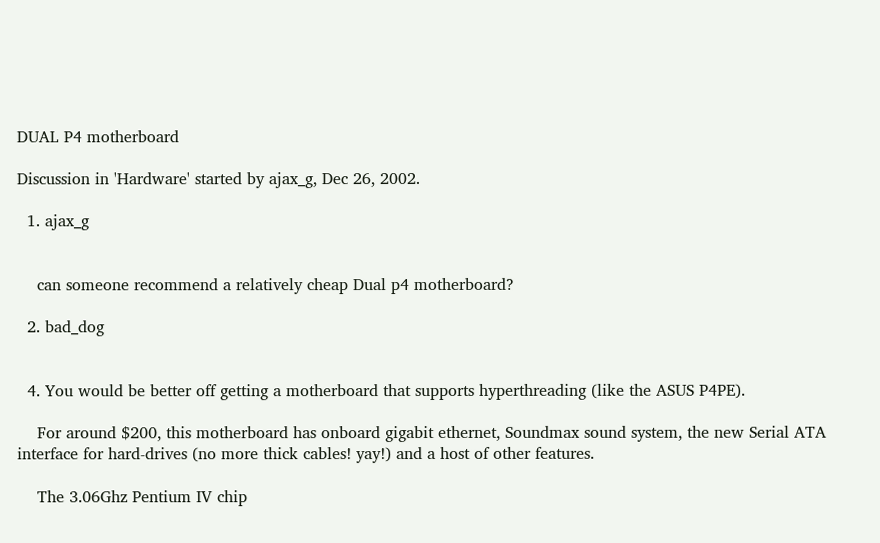DUAL P4 motherboard

Discussion in 'Hardware' started by ajax_g, Dec 26, 2002.

  1. ajax_g


    can someone recommend a relatively cheap Dual p4 motherboard?

  2. bad_dog


  4. You would be better off getting a motherboard that supports hyperthreading (like the ASUS P4PE).

    For around $200, this motherboard has onboard gigabit ethernet, Soundmax sound system, the new Serial ATA interface for hard-drives (no more thick cables! yay!) and a host of other features.

    The 3.06Ghz Pentium IV chip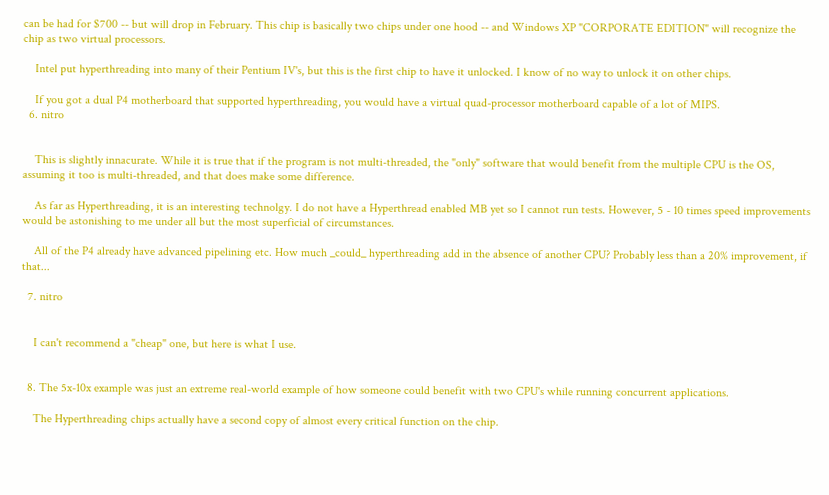can be had for $700 -- but will drop in February. This chip is basically two chips under one hood -- and Windows XP "CORPORATE EDITION" will recognize the chip as two virtual processors.

    Intel put hyperthreading into many of their Pentium IV's, but this is the first chip to have it unlocked. I know of no way to unlock it on other chips.

    If you got a dual P4 motherboard that supported hyperthreading, you would have a virtual quad-processor motherboard capable of a lot of MIPS.
  6. nitro


    This is slightly innacurate. While it is true that if the program is not multi-threaded, the "only" software that would benefit from the multiple CPU is the OS, assuming it too is multi-threaded, and that does make some difference.

    As far as Hyperthreading, it is an interesting technolgy. I do not have a Hyperthread enabled MB yet so I cannot run tests. However, 5 - 10 times speed improvements would be astonishing to me under all but the most superficial of circumstances.

    All of the P4 already have advanced pipelining etc. How much _could_ hyperthreading add in the absence of another CPU? Probably less than a 20% improvement, if that...

  7. nitro


    I can't recommend a "cheap" one, but here is what I use.


  8. The 5x-10x example was just an extreme real-world example of how someone could benefit with two CPU's while running concurrent applications.

    The Hyperthreading chips actually have a second copy of almost every critical function on the chip.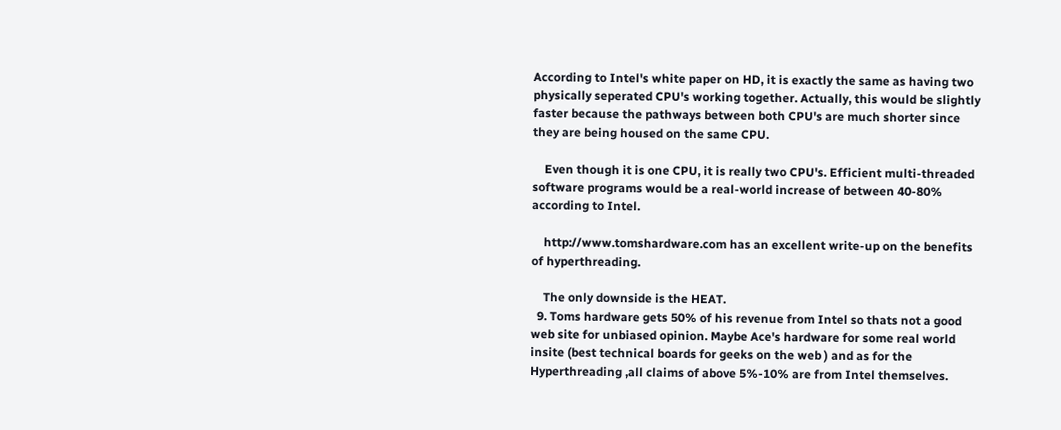According to Intel's white paper on HD, it is exactly the same as having two physically seperated CPU's working together. Actually, this would be slightly faster because the pathways between both CPU's are much shorter since they are being housed on the same CPU.

    Even though it is one CPU, it is really two CPU's. Efficient multi-threaded software programs would be a real-world increase of between 40-80% according to Intel.

    http://www.tomshardware.com has an excellent write-up on the benefits of hyperthreading.

    The only downside is the HEAT.
  9. Toms hardware gets 50% of his revenue from Intel so thats not a good web site for unbiased opinion. Maybe Ace's hardware for some real world insite (best technical boards for geeks on the web ) and as for the Hyperthreading ,all claims of above 5%-10% are from Intel themselves.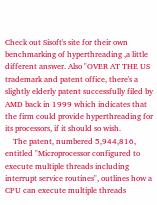Check out Sisoft's site for their own benchmarking of hyperthreading ,a little different answer. Also "OVER AT THE US trademark and patent office, there's a slightly elderly patent successfully filed by AMD back in 1999 which indicates that the firm could provide hyperthreading for its processors, if it should so wish.
    The patent, numbered 5,944,816, entitled "Microprocessor configured to execute multiple threads including interrupt service routines", outlines how a CPU can execute multiple threads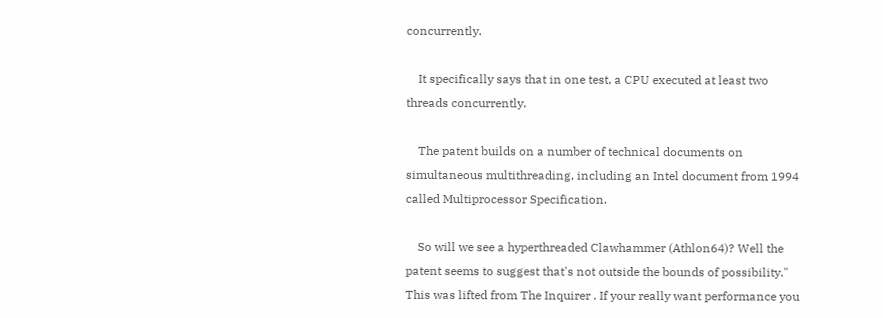concurrently.

    It specifically says that in one test, a CPU executed at least two threads concurrently.

    The patent builds on a number of technical documents on simultaneous multithreading, including an Intel document from 1994 called Multiprocessor Specification.

    So will we see a hyperthreaded Clawhammer (Athlon64)? Well the patent seems to suggest that's not outside the bounds of possibility." This was lifted from The Inquirer . If your really want performance you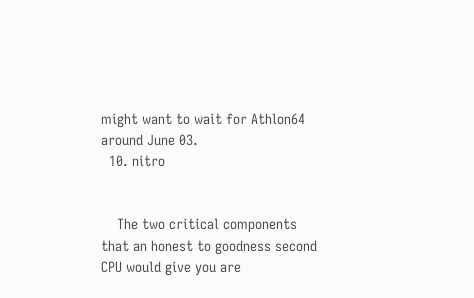might want to wait for Athlon64 around June 03.
  10. nitro


    The two critical components that an honest to goodness second CPU would give you are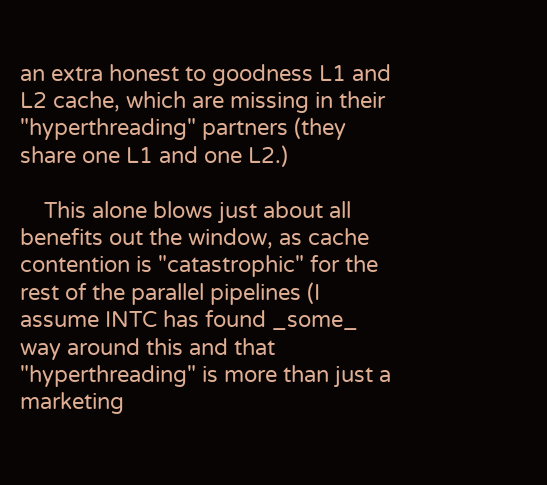an extra honest to goodness L1 and L2 cache, which are missing in their "hyperthreading" partners (they share one L1 and one L2.)

    This alone blows just about all benefits out the window, as cache contention is "catastrophic" for the rest of the parallel pipelines (I assume INTC has found _some_ way around this and that "hyperthreading" is more than just a marketing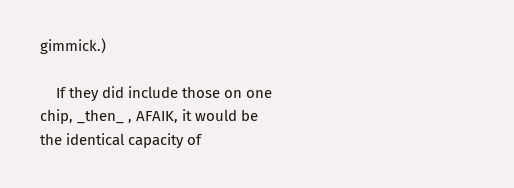gimmick.)

    If they did include those on one chip, _then_ , AFAIK, it would be the identical capacity of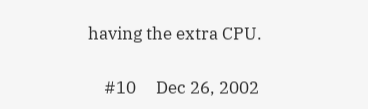having the extra CPU.

    #10     Dec 26, 2002